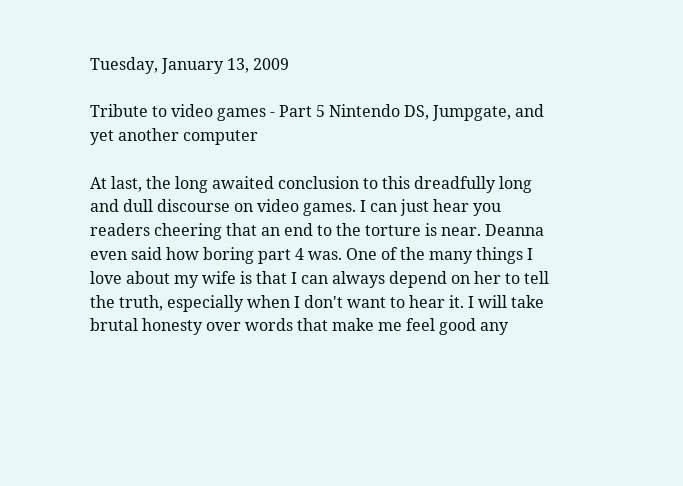Tuesday, January 13, 2009

Tribute to video games - Part 5 Nintendo DS, Jumpgate, and yet another computer

At last, the long awaited conclusion to this dreadfully long and dull discourse on video games. I can just hear you readers cheering that an end to the torture is near. Deanna even said how boring part 4 was. One of the many things I love about my wife is that I can always depend on her to tell the truth, especially when I don't want to hear it. I will take brutal honesty over words that make me feel good any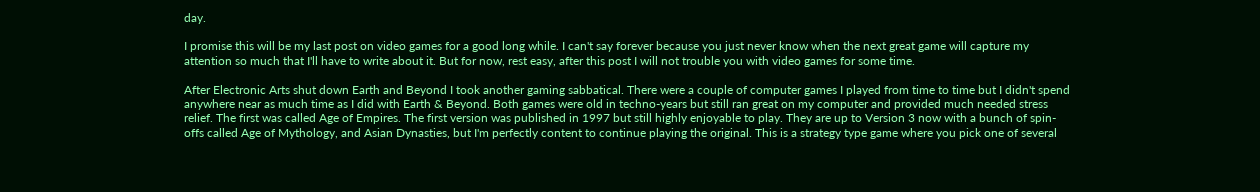day.

I promise this will be my last post on video games for a good long while. I can't say forever because you just never know when the next great game will capture my attention so much that I'll have to write about it. But for now, rest easy, after this post I will not trouble you with video games for some time.

After Electronic Arts shut down Earth and Beyond I took another gaming sabbatical. There were a couple of computer games I played from time to time but I didn't spend anywhere near as much time as I did with Earth & Beyond. Both games were old in techno-years but still ran great on my computer and provided much needed stress relief. The first was called Age of Empires. The first version was published in 1997 but still highly enjoyable to play. They are up to Version 3 now with a bunch of spin-offs called Age of Mythology, and Asian Dynasties, but I'm perfectly content to continue playing the original. This is a strategy type game where you pick one of several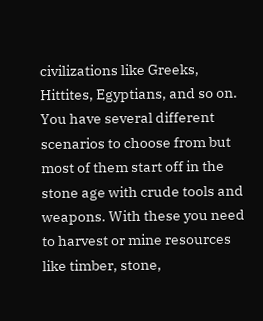civilizations like Greeks, Hittites, Egyptians, and so on. You have several different scenarios to choose from but most of them start off in the stone age with crude tools and weapons. With these you need to harvest or mine resources like timber, stone,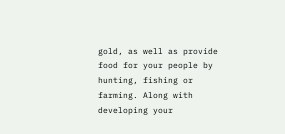gold, as well as provide food for your people by hunting, fishing or farming. Along with developing your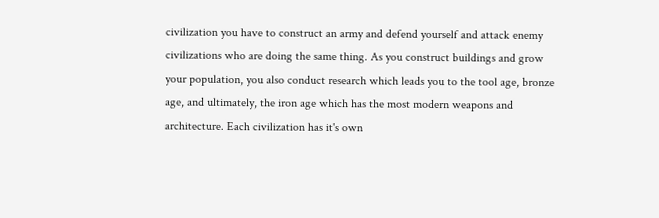civilization you have to construct an army and defend yourself and attack enemy civilizations who are doing the same thing. As you construct buildings and grow your population, you also conduct research which leads you to the tool age, bronze age, and ultimately, the iron age which has the most modern weapons and architecture. Each civilization has it's own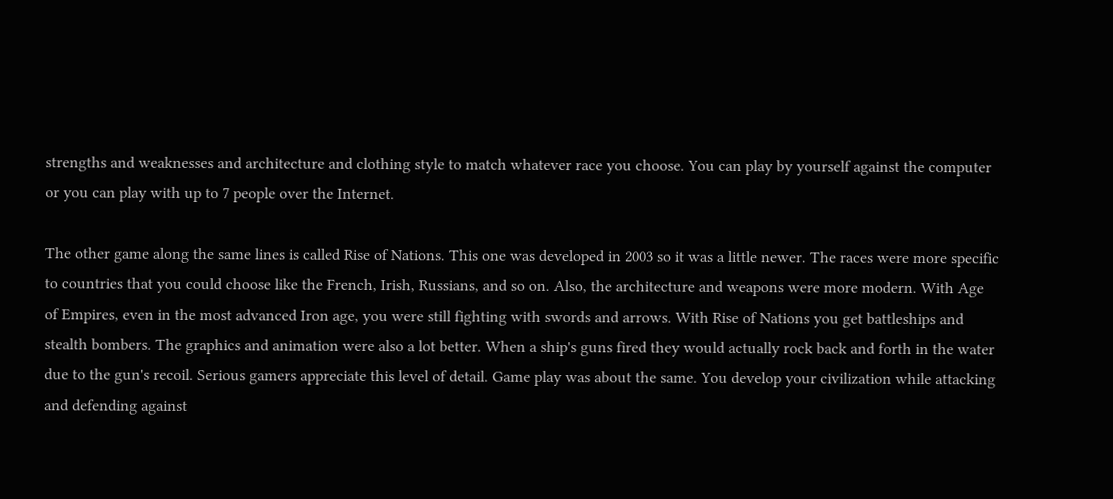strengths and weaknesses and architecture and clothing style to match whatever race you choose. You can play by yourself against the computer or you can play with up to 7 people over the Internet.

The other game along the same lines is called Rise of Nations. This one was developed in 2003 so it was a little newer. The races were more specific to countries that you could choose like the French, Irish, Russians, and so on. Also, the architecture and weapons were more modern. With Age of Empires, even in the most advanced Iron age, you were still fighting with swords and arrows. With Rise of Nations you get battleships and stealth bombers. The graphics and animation were also a lot better. When a ship's guns fired they would actually rock back and forth in the water due to the gun's recoil. Serious gamers appreciate this level of detail. Game play was about the same. You develop your civilization while attacking and defending against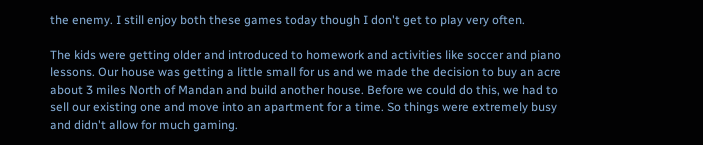the enemy. I still enjoy both these games today though I don't get to play very often.

The kids were getting older and introduced to homework and activities like soccer and piano lessons. Our house was getting a little small for us and we made the decision to buy an acre about 3 miles North of Mandan and build another house. Before we could do this, we had to sell our existing one and move into an apartment for a time. So things were extremely busy and didn't allow for much gaming.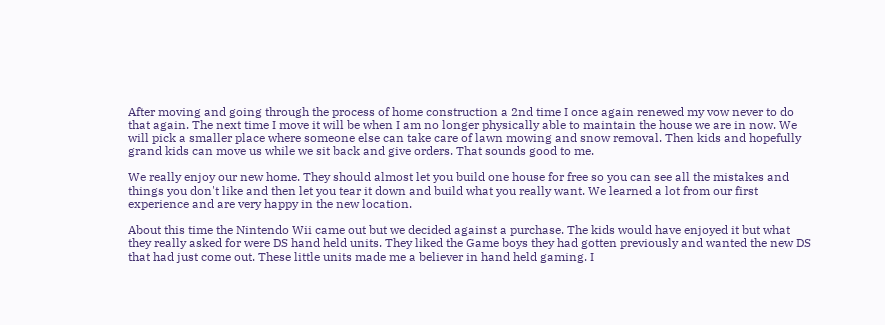After moving and going through the process of home construction a 2nd time I once again renewed my vow never to do that again. The next time I move it will be when I am no longer physically able to maintain the house we are in now. We will pick a smaller place where someone else can take care of lawn mowing and snow removal. Then kids and hopefully grand kids can move us while we sit back and give orders. That sounds good to me.

We really enjoy our new home. They should almost let you build one house for free so you can see all the mistakes and things you don't like and then let you tear it down and build what you really want. We learned a lot from our first experience and are very happy in the new location.

About this time the Nintendo Wii came out but we decided against a purchase. The kids would have enjoyed it but what they really asked for were DS hand held units. They liked the Game boys they had gotten previously and wanted the new DS that had just come out. These little units made me a believer in hand held gaming. I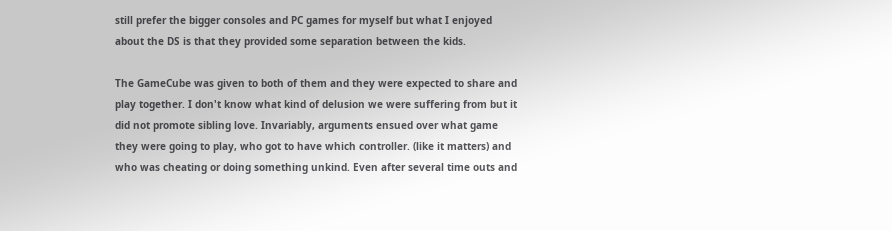still prefer the bigger consoles and PC games for myself but what I enjoyed about the DS is that they provided some separation between the kids.

The GameCube was given to both of them and they were expected to share and play together. I don't know what kind of delusion we were suffering from but it did not promote sibling love. Invariably, arguments ensued over what game they were going to play, who got to have which controller. (like it matters) and who was cheating or doing something unkind. Even after several time outs and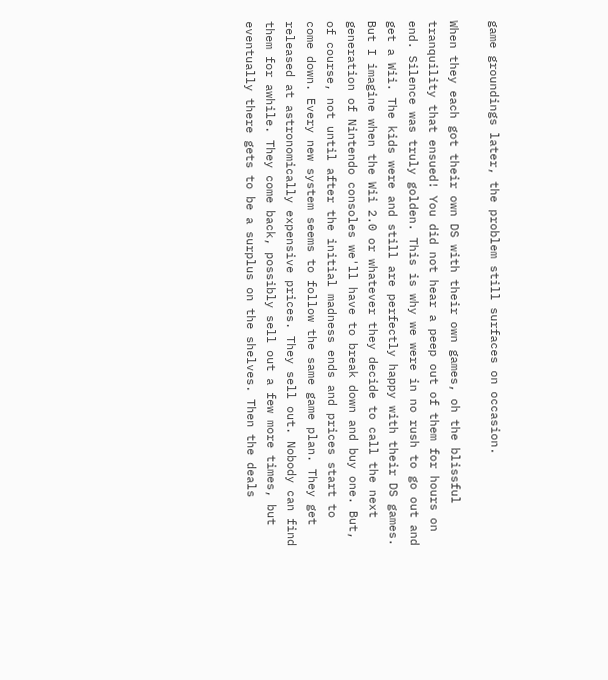game groundings later, the problem still surfaces on occasion.

When they each got their own DS with their own games, oh the blissful tranquility that ensued! You did not hear a peep out of them for hours on end. Silence was truly golden. This is why we were in no rush to go out and get a Wii. The kids were and still are perfectly happy with their DS games. But I imagine when the Wii 2.0 or whatever they decide to call the next generation of Nintendo consoles we'll have to break down and buy one. But, of course, not until after the initial madness ends and prices start to come down. Every new system seems to follow the same game plan. They get released at astronomically expensive prices. They sell out. Nobody can find them for awhile. They come back, possibly sell out a few more times, but eventually there gets to be a surplus on the shelves. Then the deals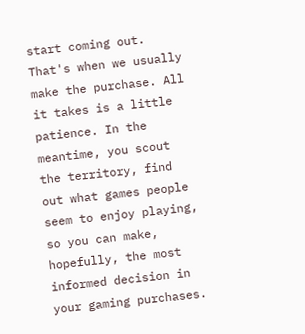start coming out. That's when we usually make the purchase. All it takes is a little patience. In the meantime, you scout the territory, find out what games people seem to enjoy playing, so you can make, hopefully, the most informed decision in your gaming purchases.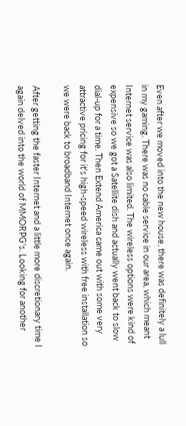Even after we moved into the new house, there was definitely a lull in my gaming. There was no cable service in our area, which meant Internet service was also limited. The wireless options were kind of expensive so we got a Satellite dish and actually went back to slow dial-up for a time. Then Extend America came out with some very attractive pricing for it's high-speed wireless with free installation so we were back to broadband Internet once again.

After getting the faster Internet and a little more discretionary time I again delved into the world of MMORPG's. Looking for another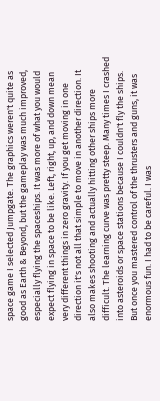space game I selected Jumpgate. The graphics weren't quite as good as Earth & Beyond, but the gameplay was much improved, especially flying the spaceships. It was more of what you would expect flying in space to be like. Left, right, up, and down mean very different things in zero gravity. If you get moving in one direction it's not all that simple to move in another direction. It also makes shooting and actually hitting other ships more difficult. The learning curve was pretty steep. Many times I crashed into asteroids or space stations because I couldn't fly the ships. But once you mastered control of the thrusters and guns, it was enormous fun. I had to be careful. I was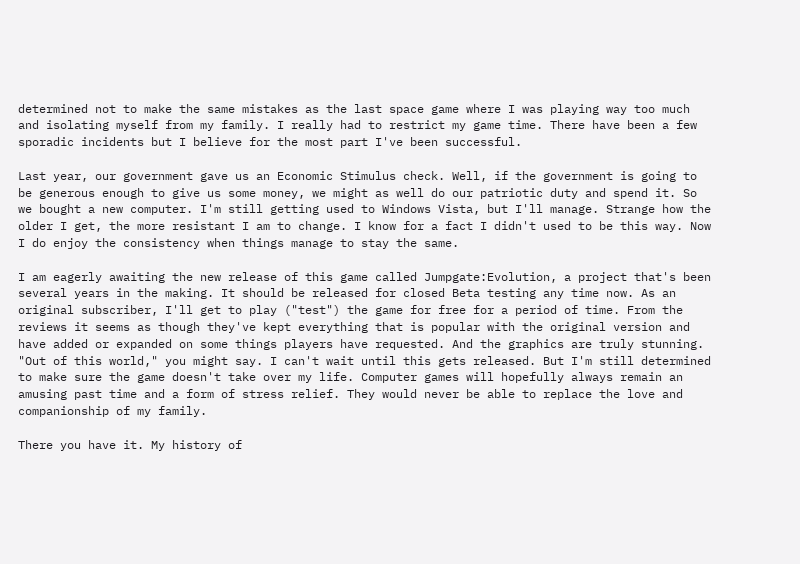determined not to make the same mistakes as the last space game where I was playing way too much and isolating myself from my family. I really had to restrict my game time. There have been a few sporadic incidents but I believe for the most part I've been successful.

Last year, our government gave us an Economic Stimulus check. Well, if the government is going to be generous enough to give us some money, we might as well do our patriotic duty and spend it. So we bought a new computer. I'm still getting used to Windows Vista, but I'll manage. Strange how the older I get, the more resistant I am to change. I know for a fact I didn't used to be this way. Now I do enjoy the consistency when things manage to stay the same.

I am eagerly awaiting the new release of this game called Jumpgate:Evolution, a project that's been several years in the making. It should be released for closed Beta testing any time now. As an original subscriber, I'll get to play ("test") the game for free for a period of time. From the reviews it seems as though they've kept everything that is popular with the original version and have added or expanded on some things players have requested. And the graphics are truly stunning. "Out of this world," you might say. I can't wait until this gets released. But I'm still determined to make sure the game doesn't take over my life. Computer games will hopefully always remain an amusing past time and a form of stress relief. They would never be able to replace the love and companionship of my family.

There you have it. My history of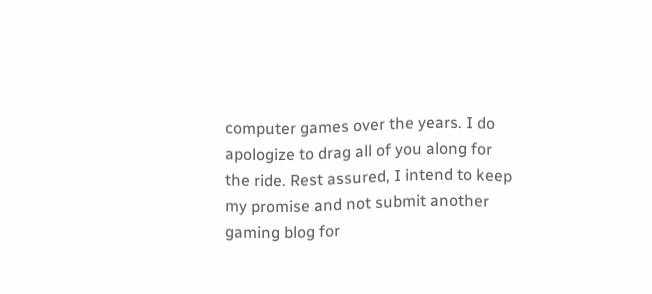computer games over the years. I do apologize to drag all of you along for the ride. Rest assured, I intend to keep my promise and not submit another gaming blog for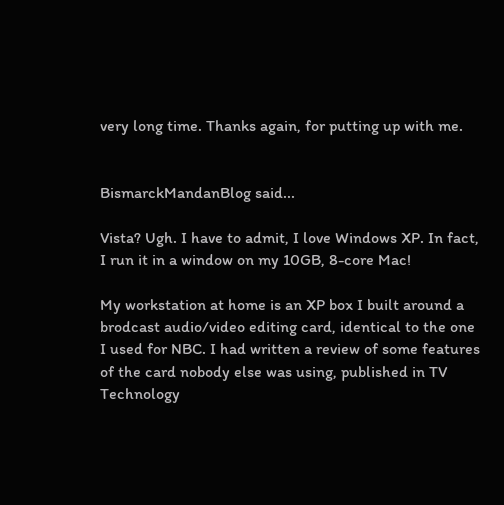very long time. Thanks again, for putting up with me.


BismarckMandanBlog said...

Vista? Ugh. I have to admit, I love Windows XP. In fact, I run it in a window on my 10GB, 8-core Mac!

My workstation at home is an XP box I built around a brodcast audio/video editing card, identical to the one I used for NBC. I had written a review of some features of the card nobody else was using, published in TV Technology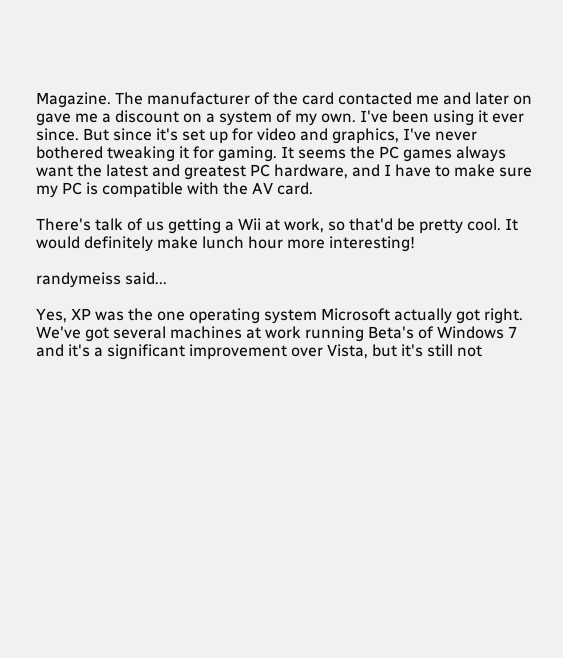Magazine. The manufacturer of the card contacted me and later on gave me a discount on a system of my own. I've been using it ever since. But since it's set up for video and graphics, I've never bothered tweaking it for gaming. It seems the PC games always want the latest and greatest PC hardware, and I have to make sure my PC is compatible with the AV card.

There's talk of us getting a Wii at work, so that'd be pretty cool. It would definitely make lunch hour more interesting!

randymeiss said...

Yes, XP was the one operating system Microsoft actually got right. We've got several machines at work running Beta's of Windows 7 and it's a significant improvement over Vista, but it's still not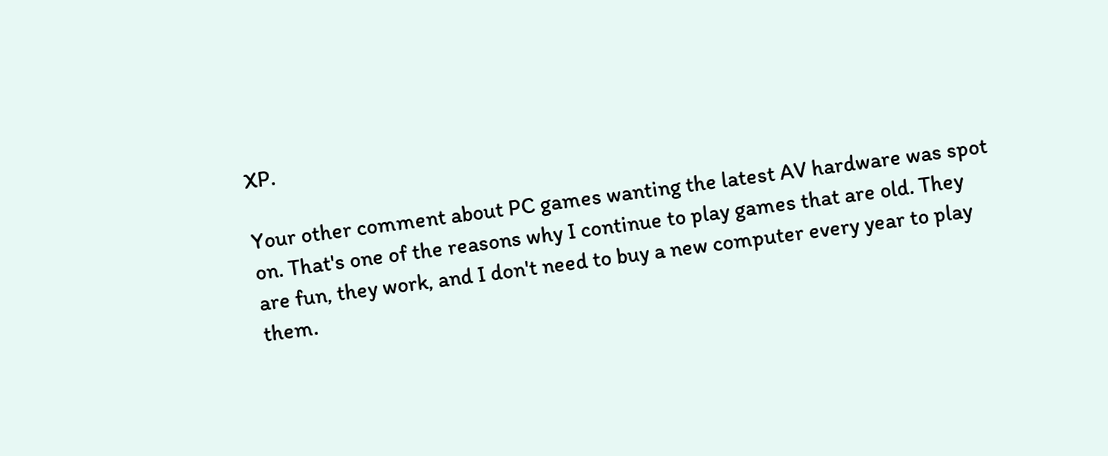XP.

Your other comment about PC games wanting the latest AV hardware was spot on. That's one of the reasons why I continue to play games that are old. They are fun, they work, and I don't need to buy a new computer every year to play them.